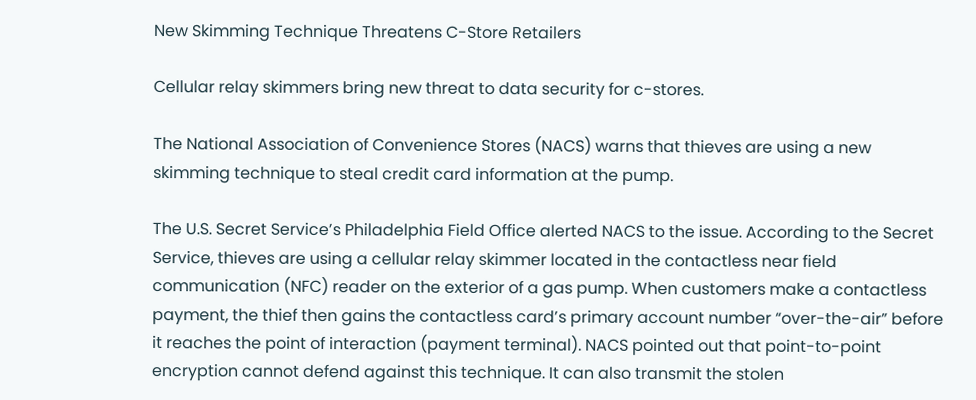New Skimming Technique Threatens C-Store Retailers

Cellular relay skimmers bring new threat to data security for c-stores.

The National Association of Convenience Stores (NACS) warns that thieves are using a new skimming technique to steal credit card information at the pump.

The U.S. Secret Service’s Philadelphia Field Office alerted NACS to the issue. According to the Secret Service, thieves are using a cellular relay skimmer located in the contactless near field communication (NFC) reader on the exterior of a gas pump. When customers make a contactless payment, the thief then gains the contactless card’s primary account number “over-the-air” before it reaches the point of interaction (payment terminal). NACS pointed out that point-to-point encryption cannot defend against this technique. It can also transmit the stolen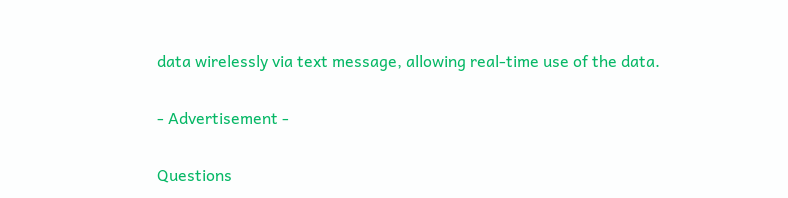data wirelessly via text message, allowing real-time use of the data.

- Advertisement -

Questions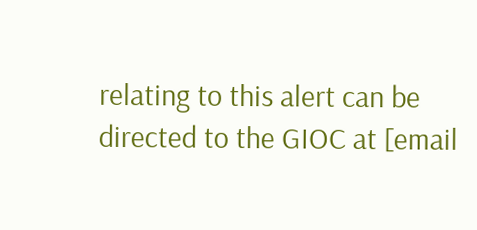relating to this alert can be directed to the GIOC at [email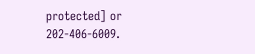protected] or 202-406-6009.